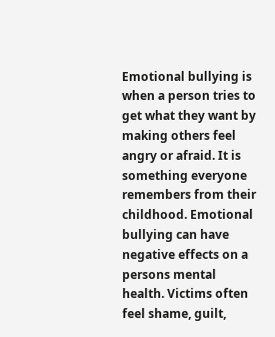Emotional bullying is when a person tries to get what they want by making others feel angry or afraid. It is something everyone remembers from their childhood. Emotional bullying can have negative effects on a persons mental health. Victims often feel shame, guilt,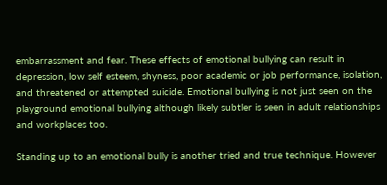embarrassment and fear. These effects of emotional bullying can result in depression, low self esteem, shyness, poor academic or job performance, isolation, and threatened or attempted suicide. Emotional bullying is not just seen on the playground emotional bullying although likely subtler is seen in adult relationships and workplaces too.

Standing up to an emotional bully is another tried and true technique. However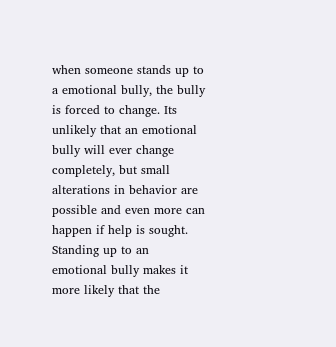when someone stands up to a emotional bully, the bully is forced to change. Its unlikely that an emotional bully will ever change completely, but small alterations in behavior are possible and even more can happen if help is sought. Standing up to an emotional bully makes it more likely that the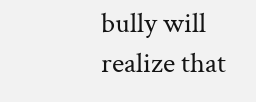bully will realize that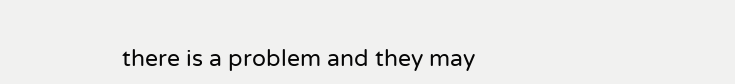there is a problem and they may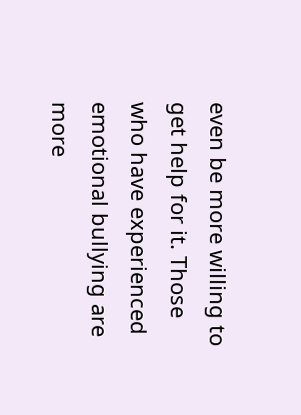even be more willing to get help for it. Those who have experienced emotional bullying are more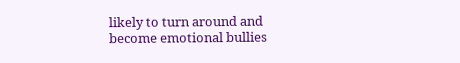likely to turn around and become emotional bullies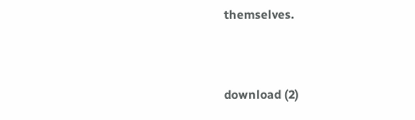themselves.


download (2)